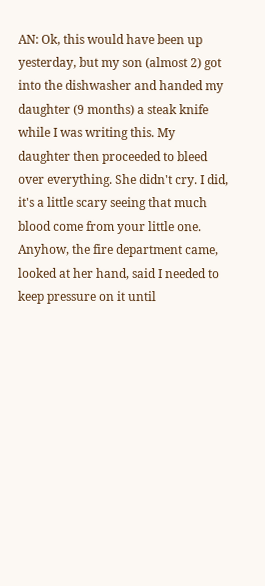AN: Ok, this would have been up yesterday, but my son (almost 2) got into the dishwasher and handed my daughter (9 months) a steak knife while I was writing this. My daughter then proceeded to bleed over everything. She didn't cry. I did, it's a little scary seeing that much blood come from your little one. Anyhow, the fire department came, looked at her hand, said I needed to keep pressure on it until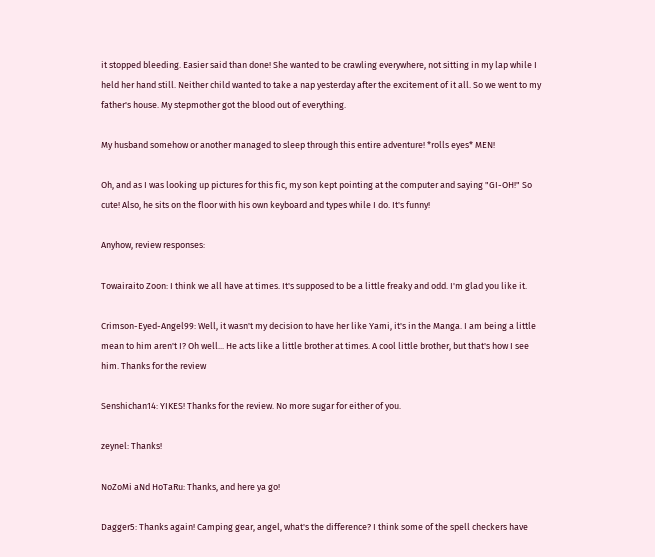it stopped bleeding. Easier said than done! She wanted to be crawling everywhere, not sitting in my lap while I held her hand still. Neither child wanted to take a nap yesterday after the excitement of it all. So we went to my father's house. My stepmother got the blood out of everything.

My husband somehow or another managed to sleep through this entire adventure! *rolls eyes* MEN!

Oh, and as I was looking up pictures for this fic, my son kept pointing at the computer and saying "GI-OH!" So cute! Also, he sits on the floor with his own keyboard and types while I do. It's funny!

Anyhow, review responses:

Towairaito Zoon: I think we all have at times. It's supposed to be a little freaky and odd. I'm glad you like it.

Crimson-Eyed-Angel99: Well, it wasn't my decision to have her like Yami, it's in the Manga. I am being a little mean to him aren't I? Oh well... He acts like a little brother at times. A cool little brother, but that's how I see him. Thanks for the review

Senshichan14: YIKES! Thanks for the review. No more sugar for either of you.

zeynel: Thanks!

NoZoMi aNd HoTaRu: Thanks, and here ya go!

Dagger5: Thanks again! Camping gear, angel, what's the difference? I think some of the spell checkers have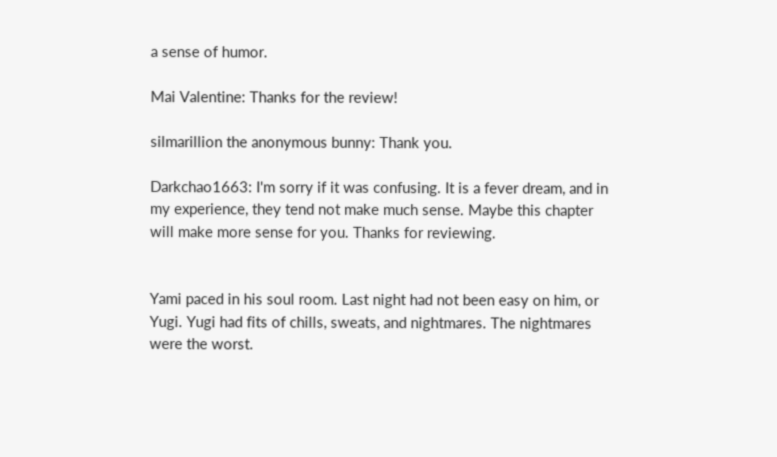a sense of humor.

Mai Valentine: Thanks for the review!

silmarillion the anonymous bunny: Thank you.

Darkchao1663: I'm sorry if it was confusing. It is a fever dream, and in my experience, they tend not make much sense. Maybe this chapter will make more sense for you. Thanks for reviewing.


Yami paced in his soul room. Last night had not been easy on him, or Yugi. Yugi had fits of chills, sweats, and nightmares. The nightmares were the worst.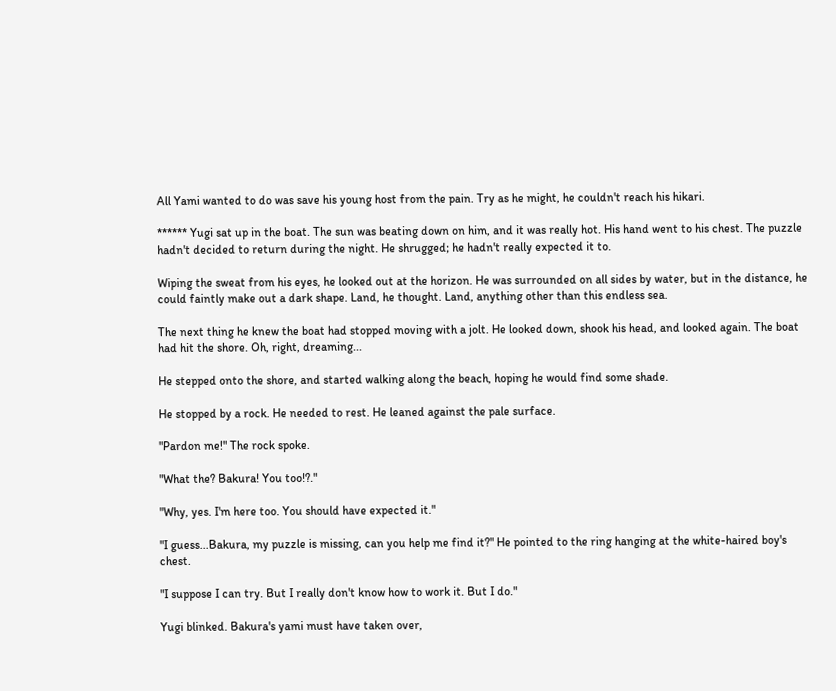All Yami wanted to do was save his young host from the pain. Try as he might, he couldn't reach his hikari.

****** Yugi sat up in the boat. The sun was beating down on him, and it was really hot. His hand went to his chest. The puzzle hadn't decided to return during the night. He shrugged; he hadn't really expected it to.

Wiping the sweat from his eyes, he looked out at the horizon. He was surrounded on all sides by water, but in the distance, he could faintly make out a dark shape. Land, he thought. Land, anything other than this endless sea.

The next thing he knew the boat had stopped moving with a jolt. He looked down, shook his head, and looked again. The boat had hit the shore. Oh, right, dreaming...

He stepped onto the shore, and started walking along the beach, hoping he would find some shade.

He stopped by a rock. He needed to rest. He leaned against the pale surface.

"Pardon me!" The rock spoke.

"What the? Bakura! You too!?."

"Why, yes. I'm here too. You should have expected it."

"I guess...Bakura, my puzzle is missing, can you help me find it?" He pointed to the ring hanging at the white-haired boy's chest.

"I suppose I can try. But I really don't know how to work it. But I do."

Yugi blinked. Bakura's yami must have taken over,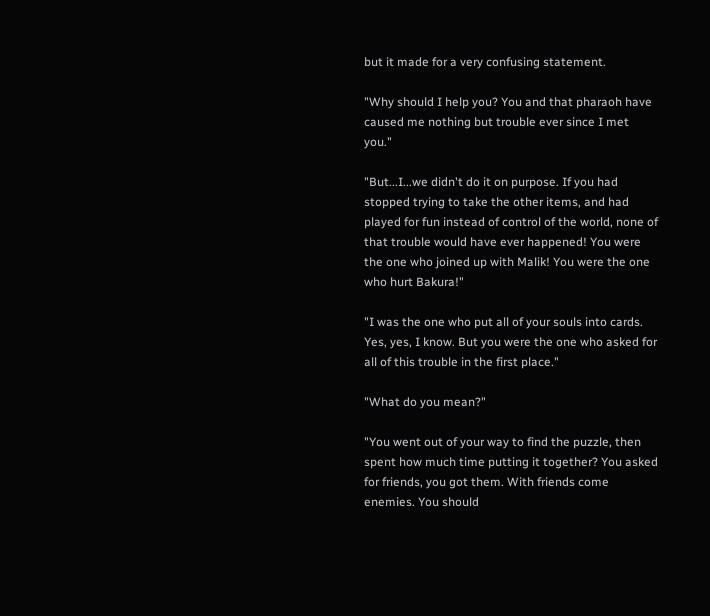but it made for a very confusing statement.

"Why should I help you? You and that pharaoh have caused me nothing but trouble ever since I met you."

"But...I...we didn't do it on purpose. If you had stopped trying to take the other items, and had played for fun instead of control of the world, none of that trouble would have ever happened! You were the one who joined up with Malik! You were the one who hurt Bakura!"

"I was the one who put all of your souls into cards. Yes, yes, I know. But you were the one who asked for all of this trouble in the first place."

"What do you mean?"

"You went out of your way to find the puzzle, then spent how much time putting it together? You asked for friends, you got them. With friends come enemies. You should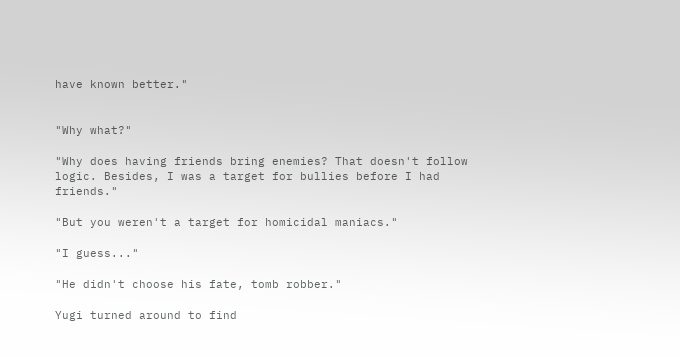have known better."


"Why what?"

"Why does having friends bring enemies? That doesn't follow logic. Besides, I was a target for bullies before I had friends."

"But you weren't a target for homicidal maniacs."

"I guess..."

"He didn't choose his fate, tomb robber."

Yugi turned around to find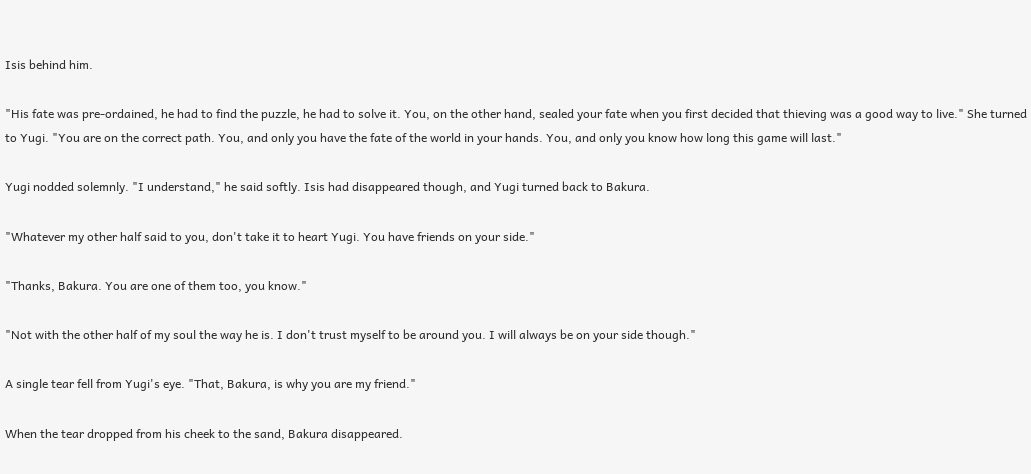Isis behind him.

"His fate was pre-ordained, he had to find the puzzle, he had to solve it. You, on the other hand, sealed your fate when you first decided that thieving was a good way to live." She turned to Yugi. "You are on the correct path. You, and only you have the fate of the world in your hands. You, and only you know how long this game will last."

Yugi nodded solemnly. "I understand," he said softly. Isis had disappeared though, and Yugi turned back to Bakura.

"Whatever my other half said to you, don't take it to heart Yugi. You have friends on your side."

"Thanks, Bakura. You are one of them too, you know."

"Not with the other half of my soul the way he is. I don't trust myself to be around you. I will always be on your side though."

A single tear fell from Yugi's eye. "That, Bakura, is why you are my friend."

When the tear dropped from his cheek to the sand, Bakura disappeared.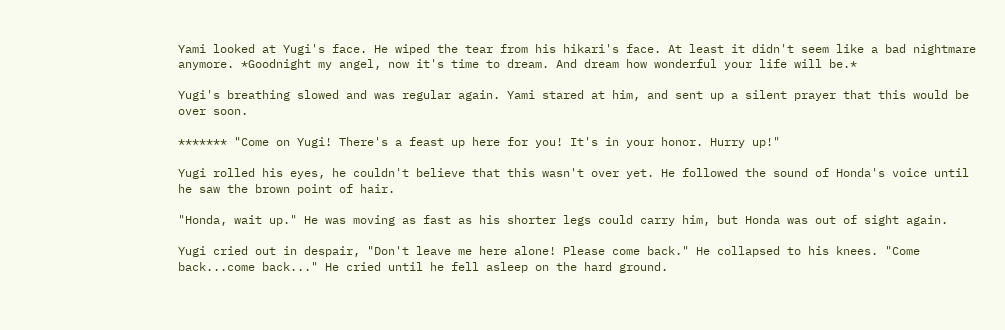Yami looked at Yugi's face. He wiped the tear from his hikari's face. At least it didn't seem like a bad nightmare anymore. *Goodnight my angel, now it's time to dream. And dream how wonderful your life will be.*

Yugi's breathing slowed and was regular again. Yami stared at him, and sent up a silent prayer that this would be over soon.

******* "Come on Yugi! There's a feast up here for you! It's in your honor. Hurry up!"

Yugi rolled his eyes, he couldn't believe that this wasn't over yet. He followed the sound of Honda's voice until he saw the brown point of hair.

"Honda, wait up." He was moving as fast as his shorter legs could carry him, but Honda was out of sight again.

Yugi cried out in despair, "Don't leave me here alone! Please come back." He collapsed to his knees. "Come back...come back..." He cried until he fell asleep on the hard ground.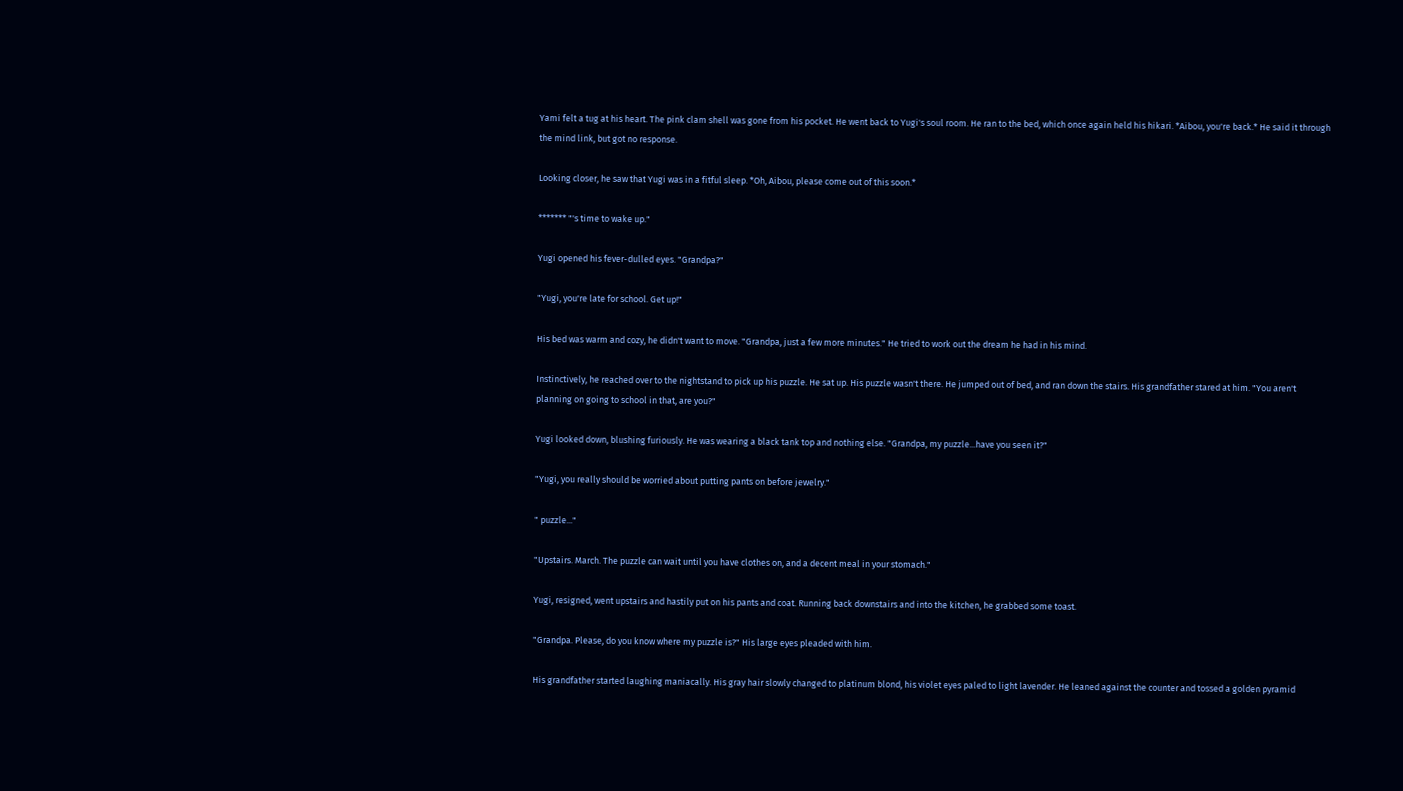Yami felt a tug at his heart. The pink clam shell was gone from his pocket. He went back to Yugi's soul room. He ran to the bed, which once again held his hikari. *Aibou, you're back.* He said it through the mind link, but got no response.

Looking closer, he saw that Yugi was in a fitful sleep. *Oh, Aibou, please come out of this soon.*

******* "'s time to wake up."

Yugi opened his fever-dulled eyes. "Grandpa?"

"Yugi, you're late for school. Get up!"

His bed was warm and cozy, he didn't want to move. "Grandpa, just a few more minutes." He tried to work out the dream he had in his mind.

Instinctively, he reached over to the nightstand to pick up his puzzle. He sat up. His puzzle wasn't there. He jumped out of bed, and ran down the stairs. His grandfather stared at him. "You aren't planning on going to school in that, are you?"

Yugi looked down, blushing furiously. He was wearing a black tank top and nothing else. "Grandpa, my puzzle...have you seen it?"

"Yugi, you really should be worried about putting pants on before jewelry."

" puzzle..."

"Upstairs. March. The puzzle can wait until you have clothes on, and a decent meal in your stomach."

Yugi, resigned, went upstairs and hastily put on his pants and coat. Running back downstairs and into the kitchen, he grabbed some toast.

"Grandpa. Please, do you know where my puzzle is?" His large eyes pleaded with him.

His grandfather started laughing maniacally. His gray hair slowly changed to platinum blond, his violet eyes paled to light lavender. He leaned against the counter and tossed a golden pyramid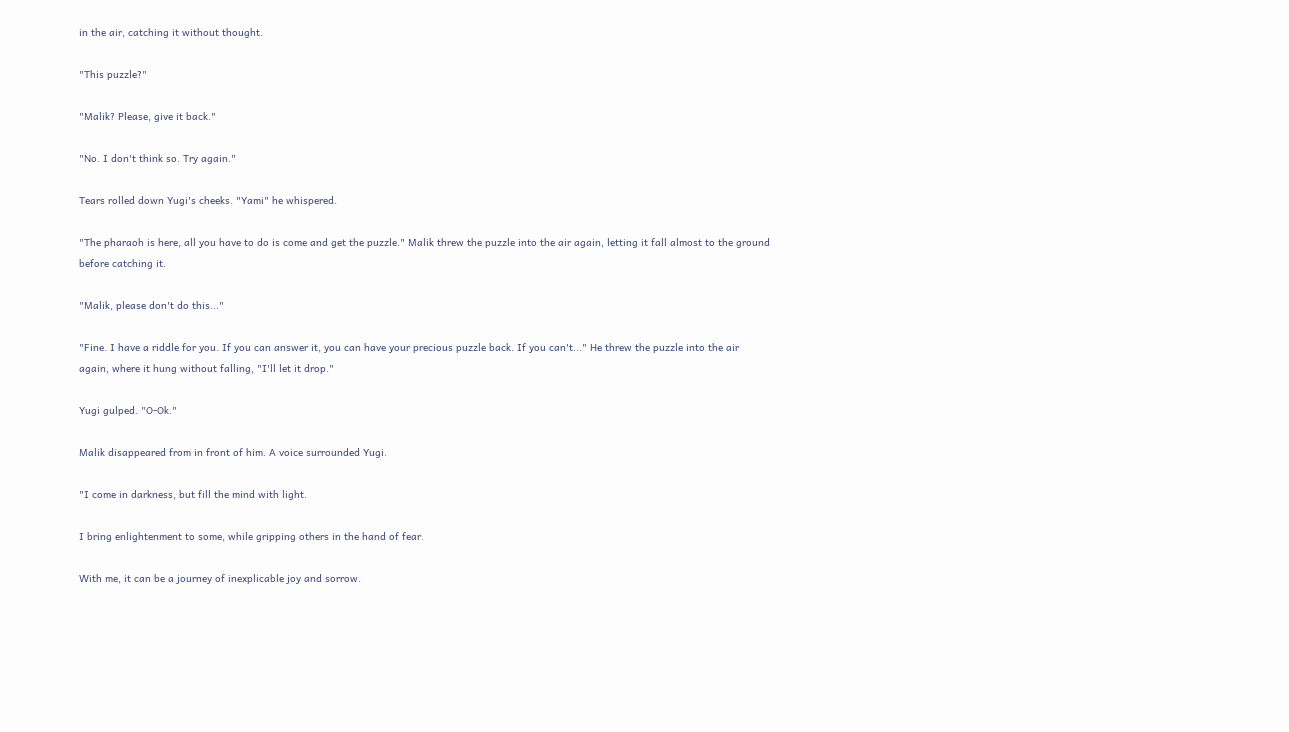in the air, catching it without thought.

"This puzzle?"

"Malik? Please, give it back."

"No. I don't think so. Try again."

Tears rolled down Yugi's cheeks. "Yami" he whispered.

"The pharaoh is here, all you have to do is come and get the puzzle." Malik threw the puzzle into the air again, letting it fall almost to the ground before catching it.

"Malik, please don't do this..."

"Fine. I have a riddle for you. If you can answer it, you can have your precious puzzle back. If you can't..." He threw the puzzle into the air again, where it hung without falling, "I'll let it drop."

Yugi gulped. "O-Ok."

Malik disappeared from in front of him. A voice surrounded Yugi.

"I come in darkness, but fill the mind with light.

I bring enlightenment to some, while gripping others in the hand of fear.

With me, it can be a journey of inexplicable joy and sorrow.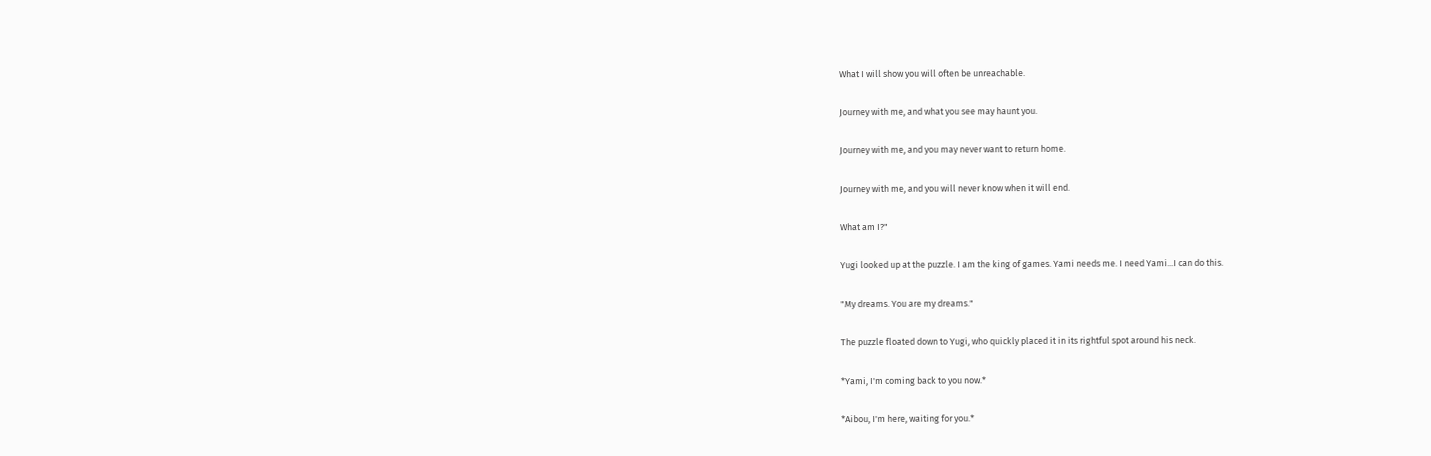What I will show you will often be unreachable.

Journey with me, and what you see may haunt you.

Journey with me, and you may never want to return home.

Journey with me, and you will never know when it will end.

What am I?"

Yugi looked up at the puzzle. I am the king of games. Yami needs me. I need Yami...I can do this.

"My dreams. You are my dreams."

The puzzle floated down to Yugi, who quickly placed it in its rightful spot around his neck.

*Yami, I'm coming back to you now.*

*Aibou, I'm here, waiting for you.*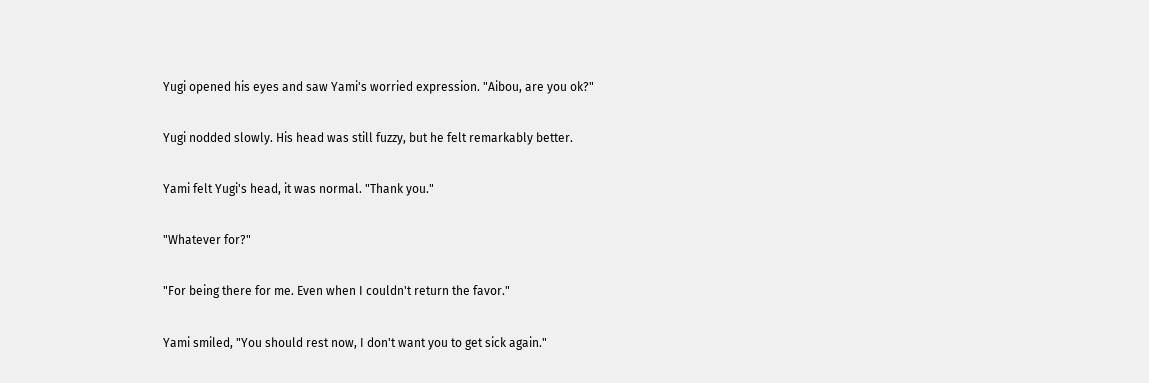Yugi opened his eyes and saw Yami's worried expression. "Aibou, are you ok?"

Yugi nodded slowly. His head was still fuzzy, but he felt remarkably better.

Yami felt Yugi's head, it was normal. "Thank you."

"Whatever for?"

"For being there for me. Even when I couldn't return the favor."

Yami smiled, "You should rest now, I don't want you to get sick again."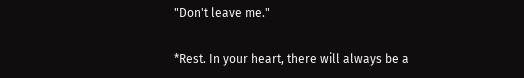"Don't leave me."

*Rest. In your heart, there will always be a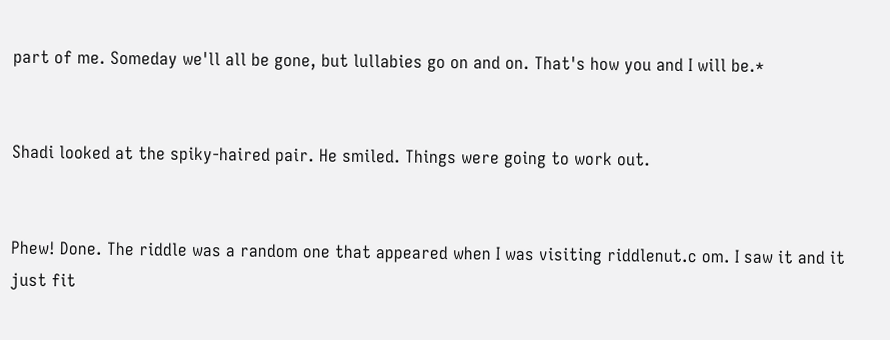part of me. Someday we'll all be gone, but lullabies go on and on. That's how you and I will be.*


Shadi looked at the spiky-haired pair. He smiled. Things were going to work out.


Phew! Done. The riddle was a random one that appeared when I was visiting riddlenut.c om. I saw it and it just fit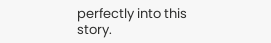perfectly into this story.